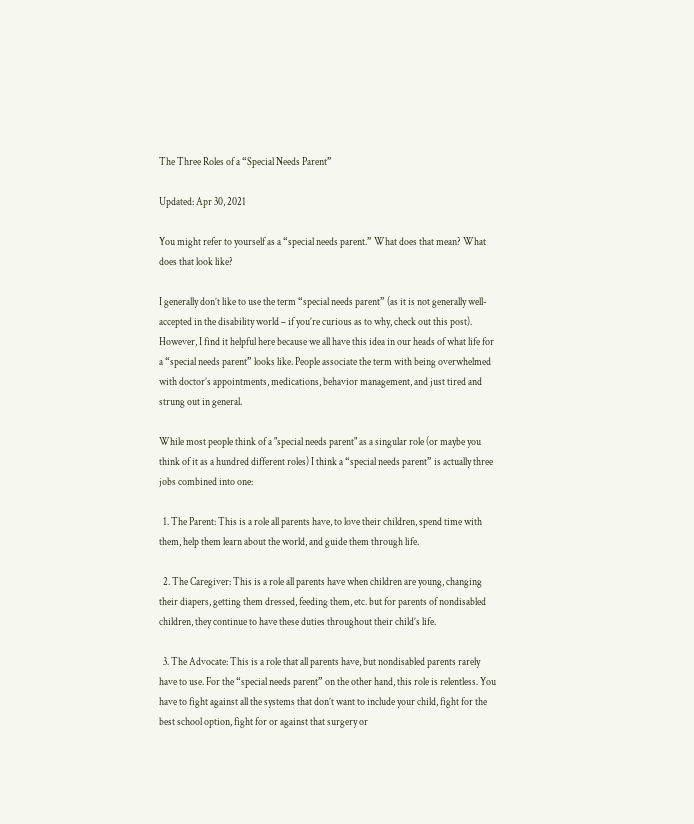The Three Roles of a “Special Needs Parent”

Updated: Apr 30, 2021

You might refer to yourself as a “special needs parent.” What does that mean? What does that look like?

I generally don’t like to use the term “special needs parent” (as it is not generally well-accepted in the disability world – if you’re curious as to why, check out this post). However, I find it helpful here because we all have this idea in our heads of what life for a “special needs parent” looks like. People associate the term with being overwhelmed with doctor’s appointments, medications, behavior management, and just tired and strung out in general.

While most people think of a "special needs parent" as a singular role (or maybe you think of it as a hundred different roles) I think a “special needs parent” is actually three jobs combined into one:

  1. The Parent: This is a role all parents have, to love their children, spend time with them, help them learn about the world, and guide them through life.

  2. The Caregiver: This is a role all parents have when children are young, changing their diapers, getting them dressed, feeding them, etc. but for parents of nondisabled children, they continue to have these duties throughout their child’s life.

  3. The Advocate: This is a role that all parents have, but nondisabled parents rarely have to use. For the “special needs parent” on the other hand, this role is relentless. You have to fight against all the systems that don’t want to include your child, fight for the best school option, fight for or against that surgery or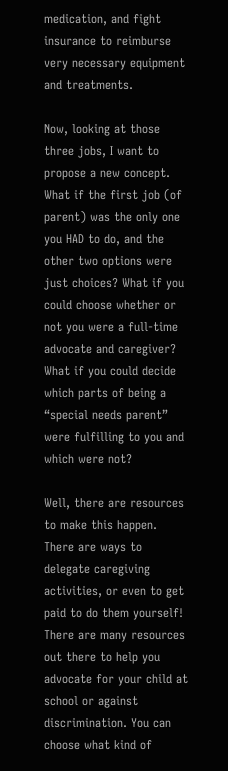medication, and fight insurance to reimburse very necessary equipment and treatments.

Now, looking at those three jobs, I want to propose a new concept. What if the first job (of parent) was the only one you HAD to do, and the other two options were just choices? What if you could choose whether or not you were a full-time advocate and caregiver? What if you could decide which parts of being a “special needs parent” were fulfilling to you and which were not?

Well, there are resources to make this happen. There are ways to delegate caregiving activities, or even to get paid to do them yourself! There are many resources out there to help you advocate for your child at school or against discrimination. You can choose what kind of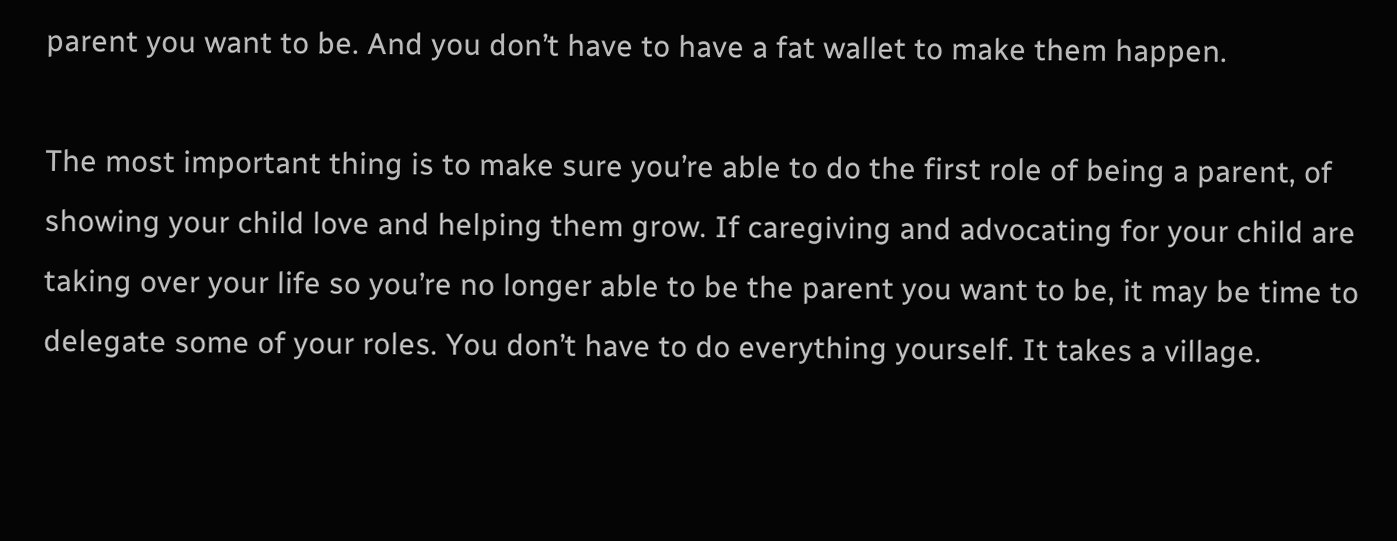parent you want to be. And you don’t have to have a fat wallet to make them happen.

The most important thing is to make sure you’re able to do the first role of being a parent, of showing your child love and helping them grow. If caregiving and advocating for your child are taking over your life so you’re no longer able to be the parent you want to be, it may be time to delegate some of your roles. You don’t have to do everything yourself. It takes a village.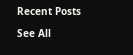Recent Posts

See All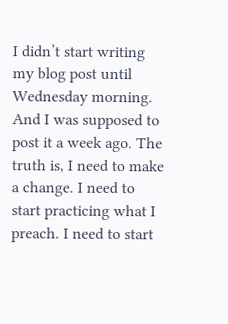I didn’t start writing my blog post until Wednesday morning. And I was supposed to post it a week ago. The truth is, I need to make a change. I need to start practicing what I preach. I need to start